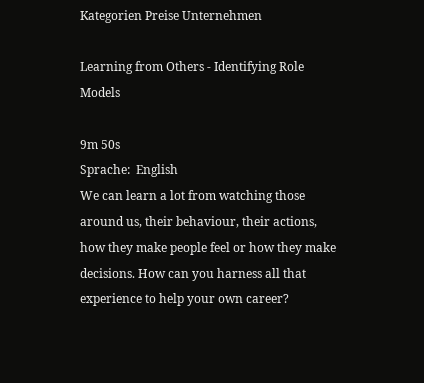Kategorien Preise Unternehmen

Learning from Others - Identifying Role Models

9m 50s
Sprache:  English
We can learn a lot from watching those around us, their behaviour, their actions, how they make people feel or how they make decisions. How can you harness all that experience to help your own career?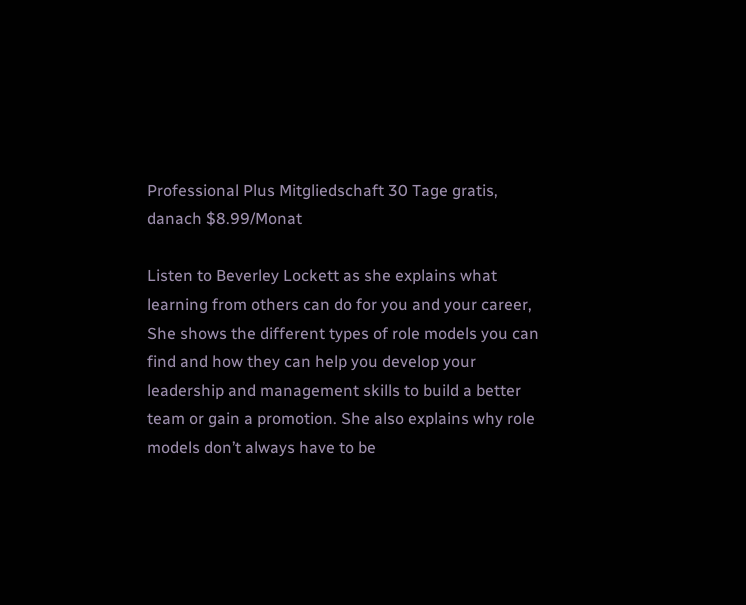Professional Plus Mitgliedschaft 30 Tage gratis, danach $8.99/Monat

Listen to Beverley Lockett as she explains what learning from others can do for you and your career, She shows the different types of role models you can find and how they can help you develop your leadership and management skills to build a better team or gain a promotion. She also explains why role models don’t always have to be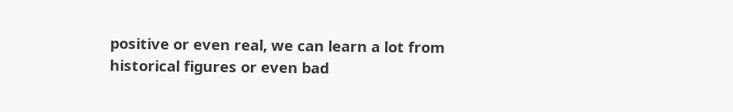positive or even real, we can learn a lot from historical figures or even bad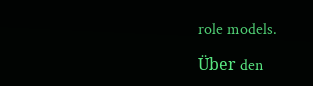role models.

Über den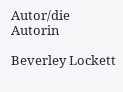Autor/die Autorin

Beverley Lockett